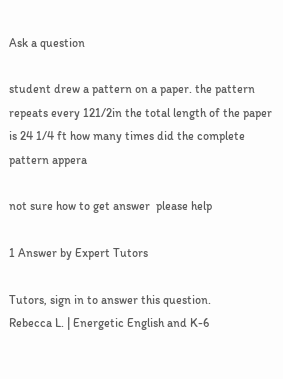Ask a question

student drew a pattern on a paper. the pattern repeats every 121/2in the total length of the paper is 24 1/4 ft how many times did the complete pattern appera

not sure how to get answer  please help

1 Answer by Expert Tutors

Tutors, sign in to answer this question.
Rebecca L. | Energetic English and K-6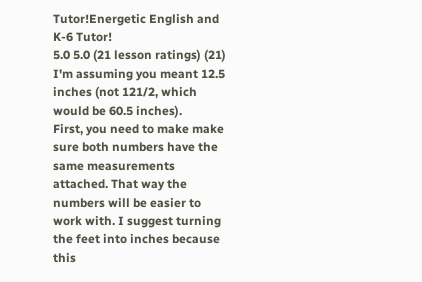Tutor!Energetic English and K-6 Tutor!
5.0 5.0 (21 lesson ratings) (21)
I'm assuming you meant 12.5 inches (not 121/2, which would be 60.5 inches).
First, you need to make make sure both numbers have the same measurements attached. That way the numbers will be easier to work with. I suggest turning the feet into inches because this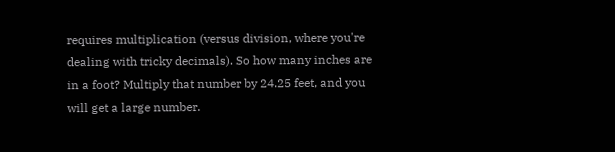requires multiplication (versus division, where you're dealing with tricky decimals). So how many inches are in a foot? Multiply that number by 24.25 feet, and you will get a large number.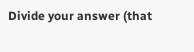Divide your answer (that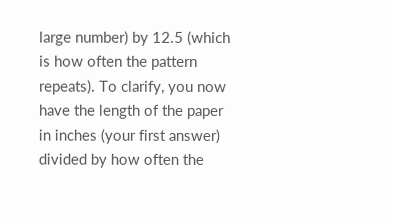large number) by 12.5 (which is how often the pattern repeats). To clarify, you now have the length of the paper in inches (your first answer) divided by how often the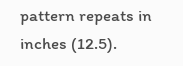pattern repeats in inches (12.5).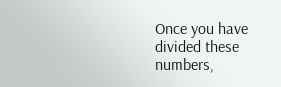Once you have divided these numbers,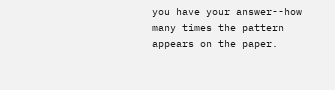you have your answer--how many times the pattern appears on the paper.